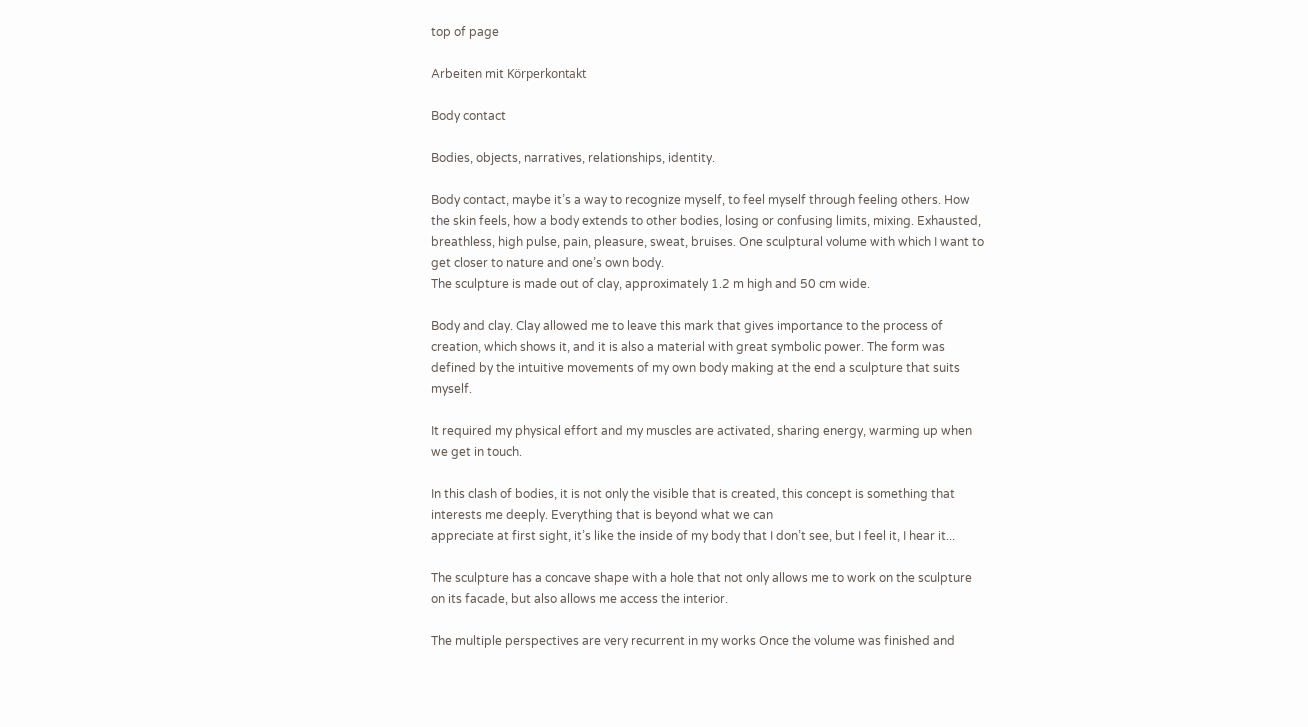top of page

Arbeiten mit Körperkontakt

Body contact

Bodies, objects, narratives, relationships, identity.

Body contact, maybe it’s a way to recognize myself, to feel myself through feeling others. How the skin feels, how a body extends to other bodies, losing or confusing limits, mixing. Exhausted, breathless, high pulse, pain, pleasure, sweat, bruises. One sculptural volume with which I want to get closer to nature and one’s own body.
The sculpture is made out of clay, approximately 1.2 m high and 50 cm wide.

Body and clay. Clay allowed me to leave this mark that gives importance to the process of creation, which shows it, and it is also a material with great symbolic power. The form was defined by the intuitive movements of my own body making at the end a sculpture that suits myself.

It required my physical effort and my muscles are activated, sharing energy, warming up when we get in touch.

In this clash of bodies, it is not only the visible that is created, this concept is something that interests me deeply. Everything that is beyond what we can
appreciate at first sight, it’s like the inside of my body that I don’t see, but I feel it, I hear it...

The sculpture has a concave shape with a hole that not only allows me to work on the sculpture on its facade, but also allows me access the interior.

The multiple perspectives are very recurrent in my works Once the volume was finished and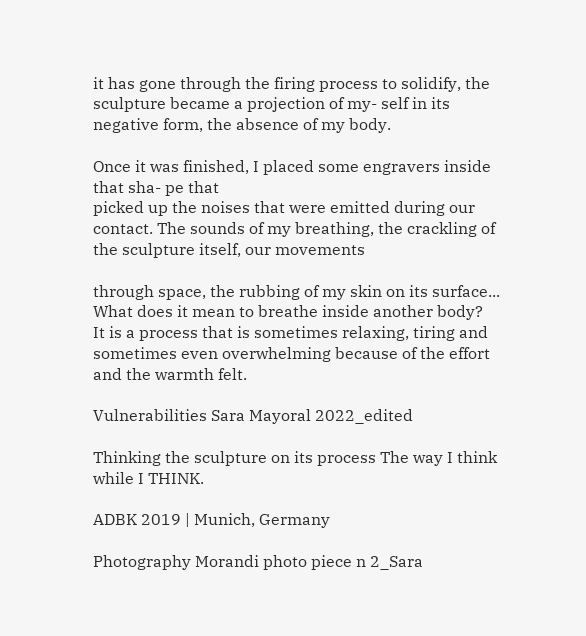it has gone through the firing process to solidify, the sculpture became a projection of my- self in its negative form, the absence of my body.

Once it was finished, I placed some engravers inside that sha- pe that
picked up the noises that were emitted during our contact. The sounds of my breathing, the crackling of the sculpture itself, our movements

through space, the rubbing of my skin on its surface...
What does it mean to breathe inside another body?
It is a process that is sometimes relaxing, tiring and sometimes even overwhelming because of the effort and the warmth felt.

Vulnerabilities Sara Mayoral 2022_edited

Thinking the sculpture on its process The way I think while I THINK.

ADBK 2019 | Munich, Germany

Photography Morandi photo piece n 2_Sara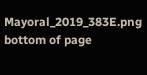Mayoral_2019_383E.png
bottom of page